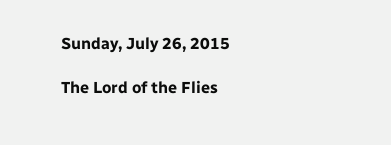Sunday, July 26, 2015

The Lord of the Flies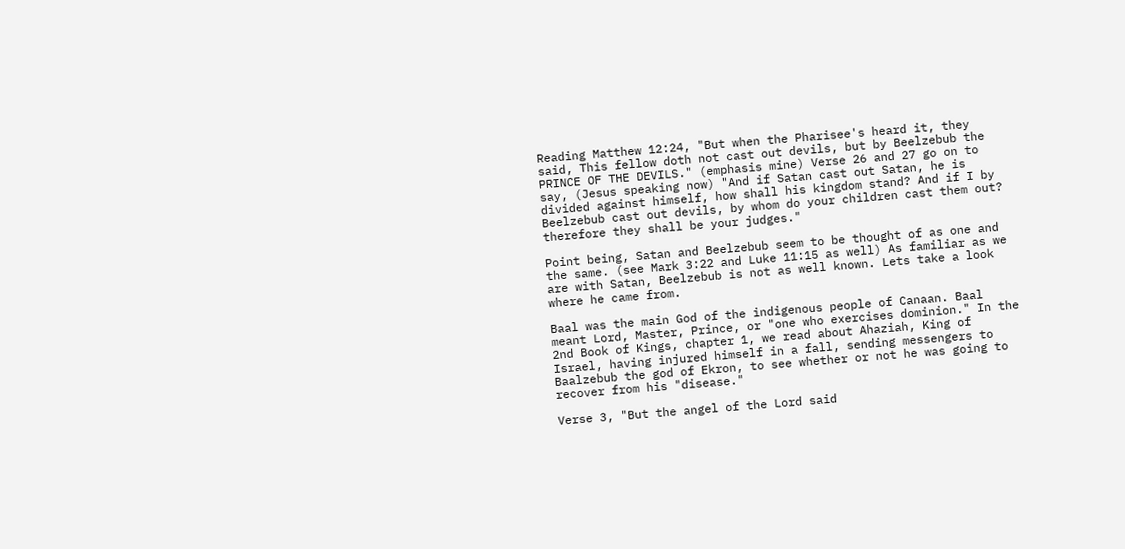Reading Matthew 12:24, "But when the Pharisee's heard it, they said, This fellow doth not cast out devils, but by Beelzebub the PRINCE OF THE DEVILS." (emphasis mine) Verse 26 and 27 go on to say, (Jesus speaking now) "And if Satan cast out Satan, he is divided against himself, how shall his kingdom stand? And if I by Beelzebub cast out devils, by whom do your children cast them out? therefore they shall be your judges."

Point being, Satan and Beelzebub seem to be thought of as one and the same. (see Mark 3:22 and Luke 11:15 as well) As familiar as we are with Satan, Beelzebub is not as well known. Lets take a look where he came from.

Baal was the main God of the indigenous people of Canaan. Baal meant Lord, Master, Prince, or "one who exercises dominion." In the 2nd Book of Kings, chapter 1, we read about Ahaziah, King of Israel, having injured himself in a fall, sending messengers to Baalzebub the god of Ekron, to see whether or not he was going to recover from his "disease."

Verse 3, "But the angel of the Lord said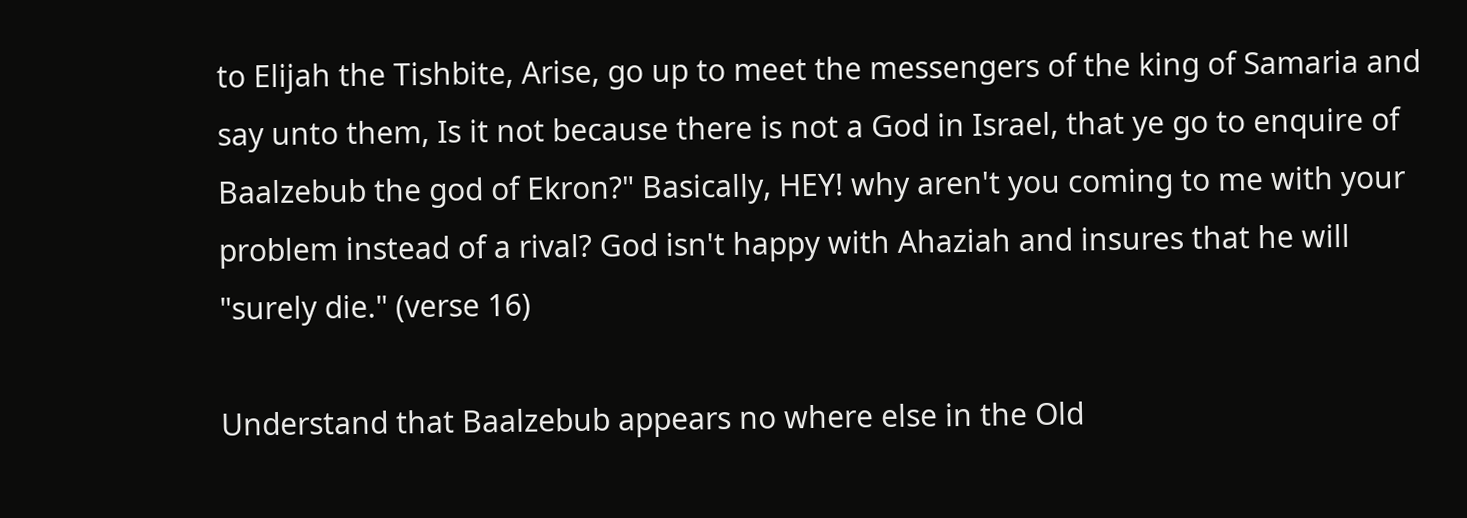to Elijah the Tishbite, Arise, go up to meet the messengers of the king of Samaria and say unto them, Is it not because there is not a God in Israel, that ye go to enquire of Baalzebub the god of Ekron?" Basically, HEY! why aren't you coming to me with your problem instead of a rival? God isn't happy with Ahaziah and insures that he will "surely die." (verse 16)

Understand that Baalzebub appears no where else in the Old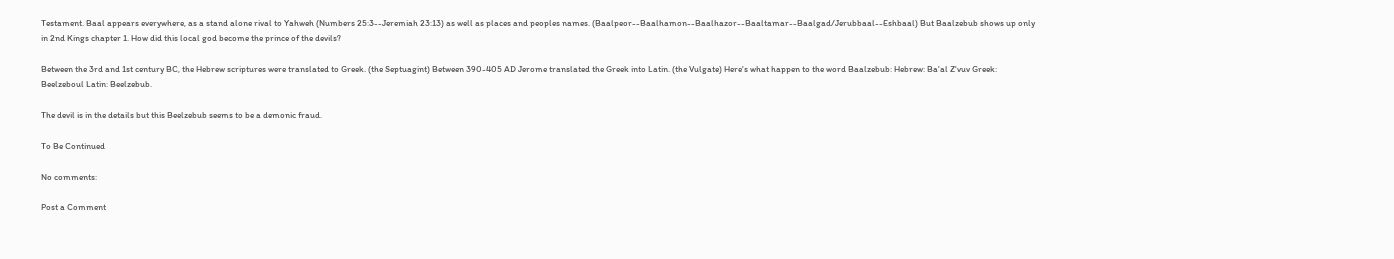Testament. Baal appears everywhere, as a stand alone rival to Yahweh (Numbers 25:3--Jeremiah 23:13) as well as places and peoples names. (Baalpeor--Baalhamon--Baalhazor--Baaltamar--Baalgad/Jerubbaal--Eshbaal) But Baalzebub shows up only in 2nd Kings chapter 1. How did this local god become the prince of the devils?

Between the 3rd and 1st century BC, the Hebrew scriptures were translated to Greek. (the Septuagint) Between 390-405 AD Jerome translated the Greek into Latin. (the Vulgate) Here's what happen to the word Baalzebub: Hebrew: Ba'al Z'vuv Greek: Beelzeboul Latin: Beelzebub.

The devil is in the details but this Beelzebub seems to be a demonic fraud.

To Be Continued

No comments:

Post a Comment